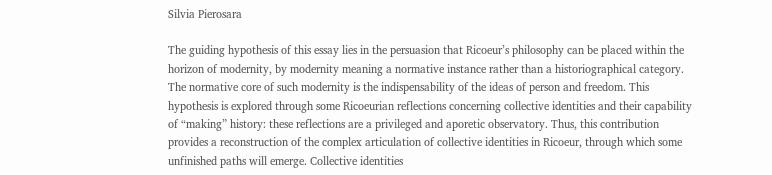Silvia Pierosara

The guiding hypothesis of this essay lies in the persuasion that Ricoeur’s philosophy can be placed within the horizon of modernity, by modernity meaning a normative instance rather than a historiographical category. The normative core of such modernity is the indispensability of the ideas of person and freedom. This hypothesis is explored through some Ricoeurian reflections concerning collective identities and their capability of “making” history: these reflections are a privileged and aporetic observatory. Thus, this contribution provides a reconstruction of the complex articulation of collective identities in Ricoeur, through which some unfinished paths will emerge. Collective identities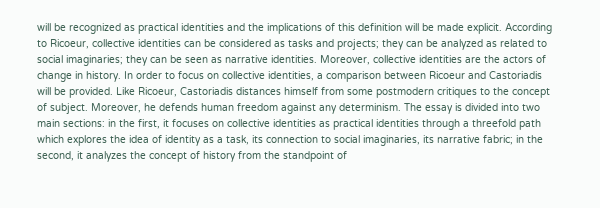will be recognized as practical identities and the implications of this definition will be made explicit. According to Ricoeur, collective identities can be considered as tasks and projects; they can be analyzed as related to social imaginaries; they can be seen as narrative identities. Moreover, collective identities are the actors of change in history. In order to focus on collective identities, a comparison between Ricoeur and Castoriadis will be provided. Like Ricoeur, Castoriadis distances himself from some postmodern critiques to the concept of subject. Moreover, he defends human freedom against any determinism. The essay is divided into two main sections: in the first, it focuses on collective identities as practical identities through a threefold path which explores the idea of identity as a task, its connection to social imaginaries, its narrative fabric; in the second, it analyzes the concept of history from the standpoint of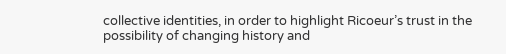collective identities, in order to highlight Ricoeur’s trust in the possibility of changing history and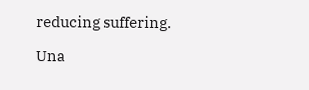reducing suffering.

Una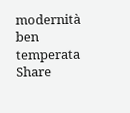modernità ben temperata
Share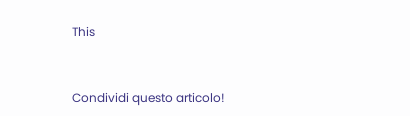This


Condividi questo articolo!